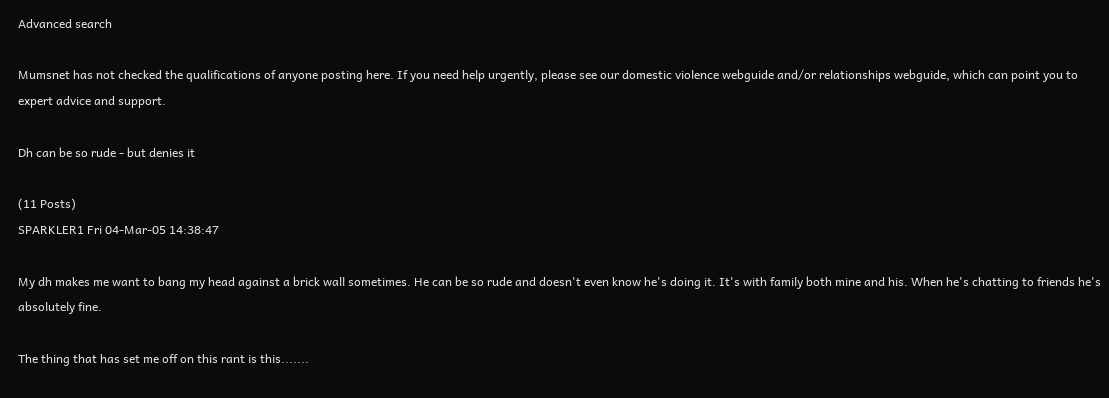Advanced search

Mumsnet has not checked the qualifications of anyone posting here. If you need help urgently, please see our domestic violence webguide and/or relationships webguide, which can point you to expert advice and support.

Dh can be so rude - but denies it

(11 Posts)
SPARKLER1 Fri 04-Mar-05 14:38:47

My dh makes me want to bang my head against a brick wall sometimes. He can be so rude and doesn't even know he's doing it. It's with family both mine and his. When he's chatting to friends he's absolutely fine.

The thing that has set me off on this rant is this.......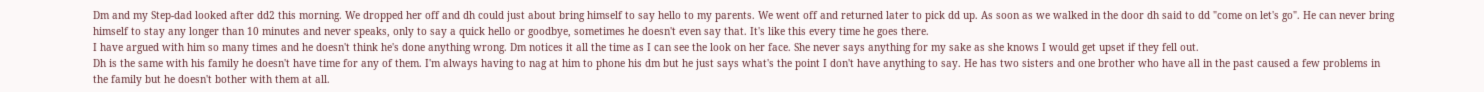Dm and my Step-dad looked after dd2 this morning. We dropped her off and dh could just about bring himself to say hello to my parents. We went off and returned later to pick dd up. As soon as we walked in the door dh said to dd "come on let's go". He can never bring himself to stay any longer than 10 minutes and never speaks, only to say a quick hello or goodbye, sometimes he doesn't even say that. It's like this every time he goes there.
I have argued with him so many times and he doesn't think he's done anything wrong. Dm notices it all the time as I can see the look on her face. She never says anything for my sake as she knows I would get upset if they fell out.
Dh is the same with his family he doesn't have time for any of them. I'm always having to nag at him to phone his dm but he just says what's the point I don't have anything to say. He has two sisters and one brother who have all in the past caused a few problems in the family but he doesn't bother with them at all.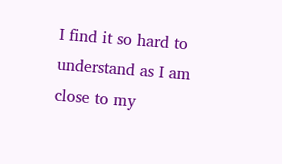I find it so hard to understand as I am close to my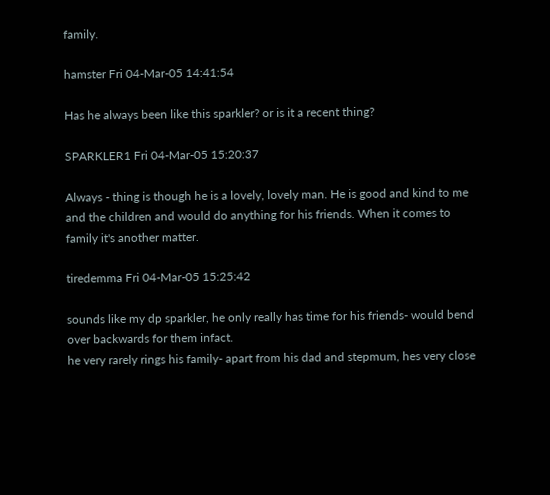family.

hamster Fri 04-Mar-05 14:41:54

Has he always been like this sparkler? or is it a recent thing?

SPARKLER1 Fri 04-Mar-05 15:20:37

Always - thing is though he is a lovely, lovely man. He is good and kind to me and the children and would do anything for his friends. When it comes to family it's another matter.

tiredemma Fri 04-Mar-05 15:25:42

sounds like my dp sparkler, he only really has time for his friends- would bend over backwards for them infact.
he very rarely rings his family- apart from his dad and stepmum, hes very close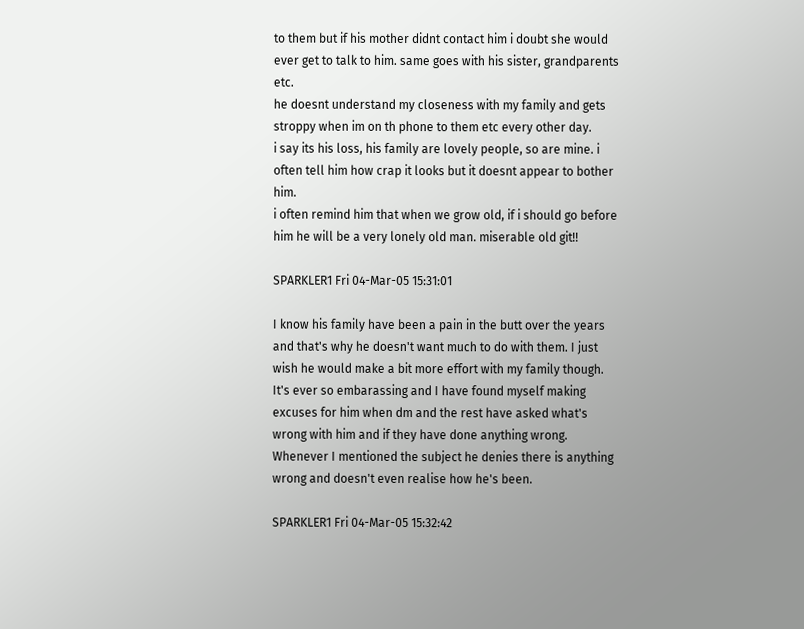to them but if his mother didnt contact him i doubt she would ever get to talk to him. same goes with his sister, grandparents etc.
he doesnt understand my closeness with my family and gets stroppy when im on th phone to them etc every other day.
i say its his loss, his family are lovely people, so are mine. i often tell him how crap it looks but it doesnt appear to bother him.
i often remind him that when we grow old, if i should go before him he will be a very lonely old man. miserable old git!!

SPARKLER1 Fri 04-Mar-05 15:31:01

I know his family have been a pain in the butt over the years and that's why he doesn't want much to do with them. I just wish he would make a bit more effort with my family though. It's ever so embarassing and I have found myself making excuses for him when dm and the rest have asked what's wrong with him and if they have done anything wrong. Whenever I mentioned the subject he denies there is anything wrong and doesn't even realise how he's been.

SPARKLER1 Fri 04-Mar-05 15:32:42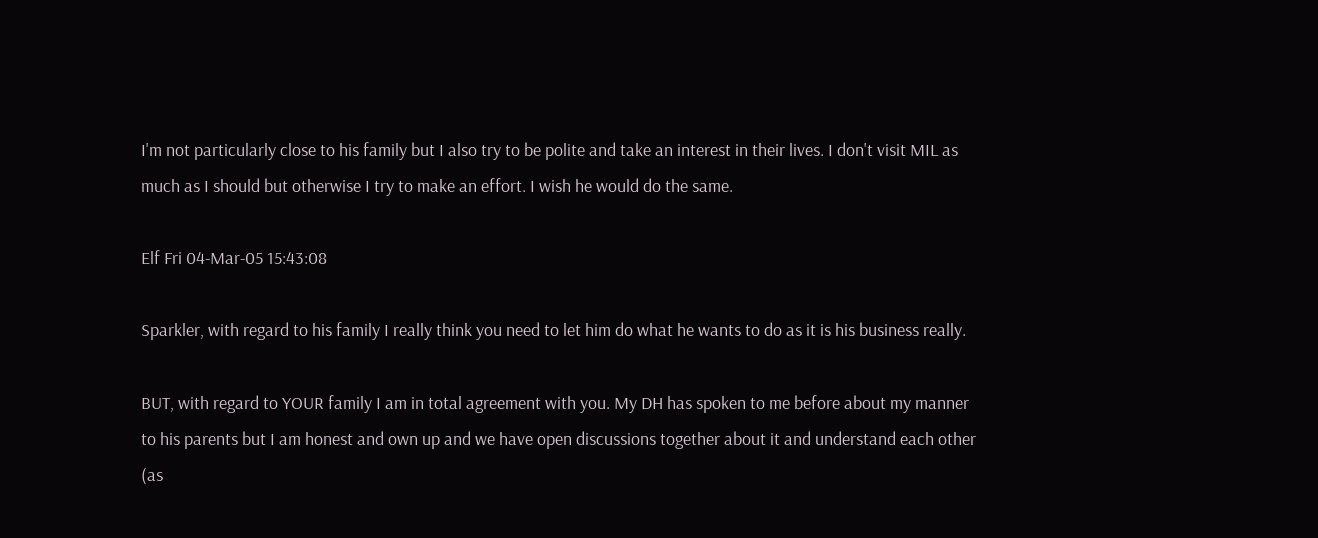I'm not particularly close to his family but I also try to be polite and take an interest in their lives. I don't visit MIL as much as I should but otherwise I try to make an effort. I wish he would do the same.

Elf Fri 04-Mar-05 15:43:08

Sparkler, with regard to his family I really think you need to let him do what he wants to do as it is his business really.

BUT, with regard to YOUR family I am in total agreement with you. My DH has spoken to me before about my manner to his parents but I am honest and own up and we have open discussions together about it and understand each other (as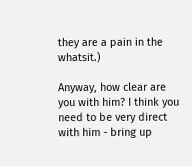they are a pain in the whatsit.)

Anyway, how clear are you with him? I think you need to be very direct with him - bring up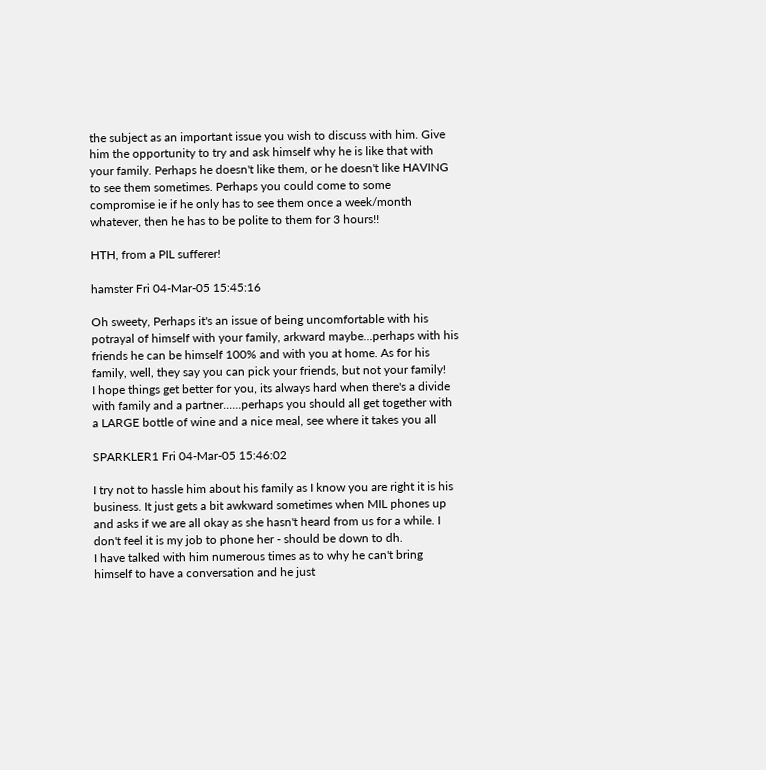the subject as an important issue you wish to discuss with him. Give him the opportunity to try and ask himself why he is like that with your family. Perhaps he doesn't like them, or he doesn't like HAVING to see them sometimes. Perhaps you could come to some compromise ie if he only has to see them once a week/month whatever, then he has to be polite to them for 3 hours!!

HTH, from a PIL sufferer!

hamster Fri 04-Mar-05 15:45:16

Oh sweety, Perhaps it's an issue of being uncomfortable with his potrayal of himself with your family, arkward maybe...perhaps with his friends he can be himself 100% and with you at home. As for his family, well, they say you can pick your friends, but not your family!
I hope things get better for you, its always hard when there's a divide with family and a partner......perhaps you should all get together with a LARGE bottle of wine and a nice meal, see where it takes you all

SPARKLER1 Fri 04-Mar-05 15:46:02

I try not to hassle him about his family as I know you are right it is his business. It just gets a bit awkward sometimes when MIL phones up and asks if we are all okay as she hasn't heard from us for a while. I don't feel it is my job to phone her - should be down to dh.
I have talked with him numerous times as to why he can't bring himself to have a conversation and he just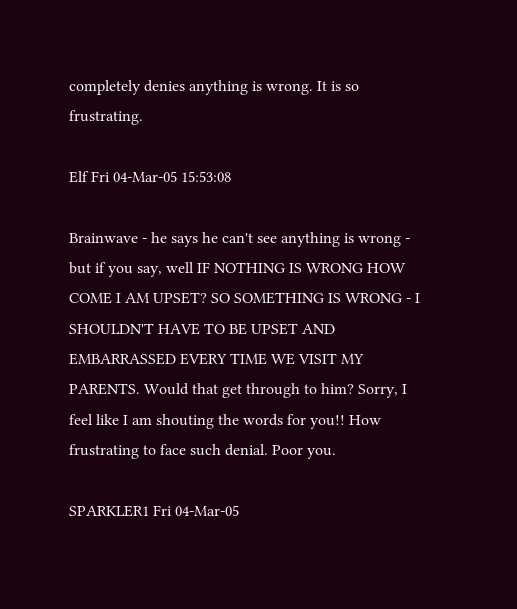completely denies anything is wrong. It is so frustrating.

Elf Fri 04-Mar-05 15:53:08

Brainwave - he says he can't see anything is wrong - but if you say, well IF NOTHING IS WRONG HOW COME I AM UPSET? SO SOMETHING IS WRONG - I SHOULDN'T HAVE TO BE UPSET AND EMBARRASSED EVERY TIME WE VISIT MY PARENTS. Would that get through to him? Sorry, I feel like I am shouting the words for you!! How frustrating to face such denial. Poor you.

SPARKLER1 Fri 04-Mar-05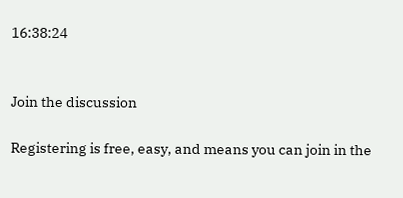16:38:24


Join the discussion

Registering is free, easy, and means you can join in the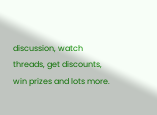discussion, watch threads, get discounts, win prizes and lots more.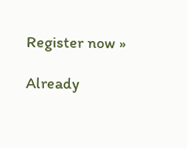Register now »

Already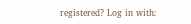registered? Log in with: